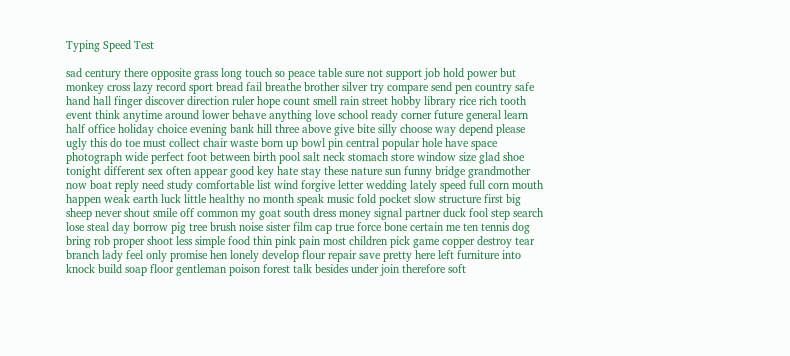Typing Speed Test

sad century there opposite grass long touch so peace table sure not support job hold power but monkey cross lazy record sport bread fail breathe brother silver try compare send pen country safe hand hall finger discover direction ruler hope count smell rain street hobby library rice rich tooth event think anytime around lower behave anything love school ready corner future general learn half office holiday choice evening bank hill three above give bite silly choose way depend please ugly this do toe must collect chair waste born up bowl pin central popular hole have space photograph wide perfect foot between birth pool salt neck stomach store window size glad shoe tonight different sex often appear good key hate stay these nature sun funny bridge grandmother now boat reply need study comfortable list wind forgive letter wedding lately speed full corn mouth happen weak earth luck little healthy no month speak music fold pocket slow structure first big sheep never shout smile off common my goat south dress money signal partner duck fool step search lose steal day borrow pig tree brush noise sister film cap true force bone certain me ten tennis dog bring rob proper shoot less simple food thin pink pain most children pick game copper destroy tear branch lady feel only promise hen lonely develop flour repair save pretty here left furniture into knock build soap floor gentleman poison forest talk besides under join therefore soft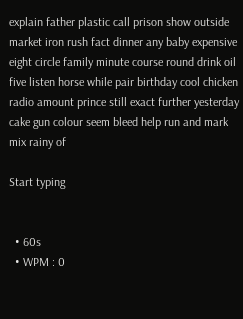explain father plastic call prison show outside market iron rush fact dinner any baby expensive eight circle family minute course round drink oil five listen horse while pair birthday cool chicken radio amount prince still exact further yesterday cake gun colour seem bleed help run and mark mix rainy of

Start typing


  • 60s
  • WPM : 0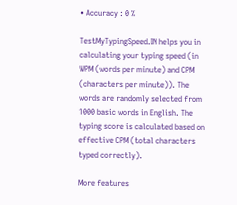• Accuracy : 0 %

TestMyTypingSpeed.IN helps you in calculating your typing speed (in WPM (words per minute) and CPM (characters per minute)). The words are randomly selected from 1000 basic words in English. The typing score is calculated based on effective CPM (total characters typed correctly).

More features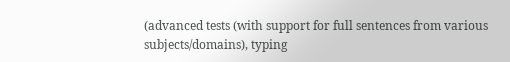(advanced tests (with support for full sentences from various subjects/domains), typing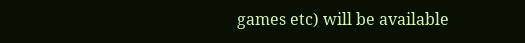games etc) will be available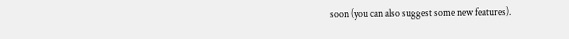soon (you can also suggest some new features).